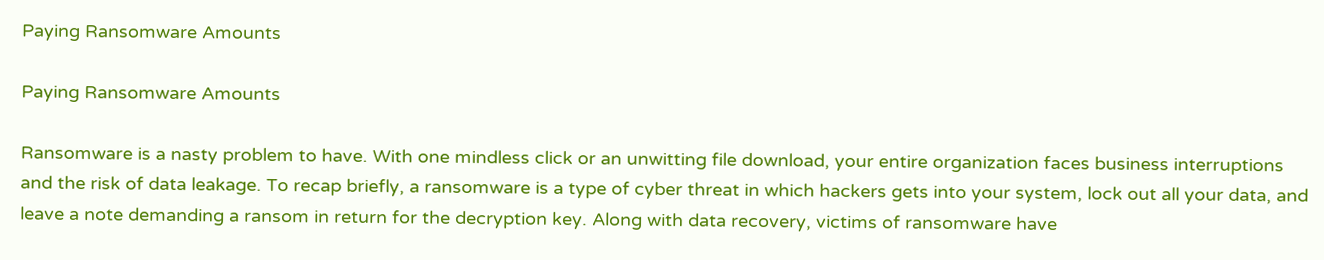Paying Ransomware Amounts

Paying Ransomware Amounts

Ransomware is a nasty problem to have. With one mindless click or an unwitting file download, your entire organization faces business interruptions and the risk of data leakage. To recap briefly, a ransomware is a type of cyber threat in which hackers gets into your system, lock out all your data, and leave a note demanding a ransom in return for the decryption key. Along with data recovery, victims of ransomware have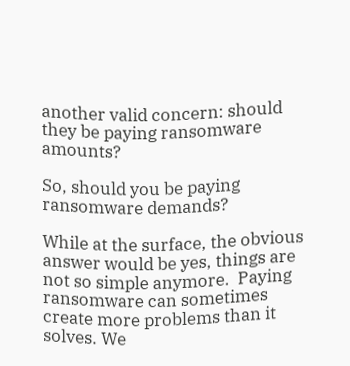another valid concern: should they be paying ransomware amounts?

So, should you be paying ransomware demands?

While at the surface, the obvious answer would be yes, things are not so simple anymore.  Paying ransomware can sometimes create more problems than it solves. We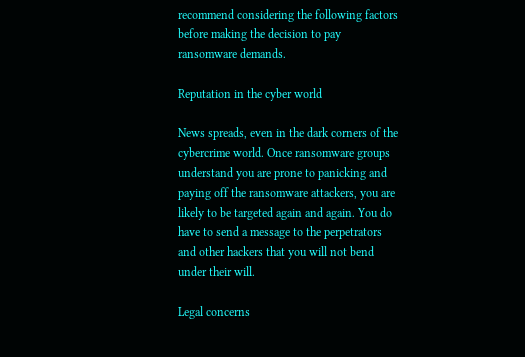recommend considering the following factors before making the decision to pay ransomware demands.

Reputation in the cyber world

News spreads, even in the dark corners of the cybercrime world. Once ransomware groups understand you are prone to panicking and paying off the ransomware attackers, you are likely to be targeted again and again. You do have to send a message to the perpetrators and other hackers that you will not bend under their will.

Legal concerns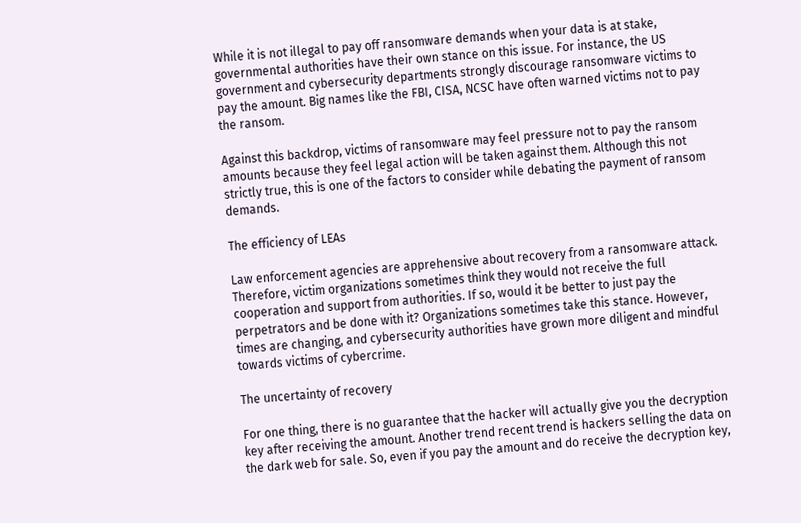While it is not illegal to pay off ransomware demands when your data is at stake, governmental authorities have their own stance on this issue. For instance, the US government and cybersecurity departments strongly discourage ransomware victims to pay the amount. Big names like the FBI, CISA, NCSC have often warned victims not to pay the ransom.

Against this backdrop, victims of ransomware may feel pressure not to pay the ransom amounts because they feel legal action will be taken against them. Although this not strictly true, this is one of the factors to consider while debating the payment of ransom demands.

The efficiency of LEAs

Law enforcement agencies are apprehensive about recovery from a ransomware attack. Therefore, victim organizations sometimes think they would not receive the full cooperation and support from authorities. If so, would it be better to just pay the perpetrators and be done with it? Organizations sometimes take this stance. However, times are changing, and cybersecurity authorities have grown more diligent and mindful towards victims of cybercrime.

The uncertainty of recovery

For one thing, there is no guarantee that the hacker will actually give you the decryption key after receiving the amount. Another trend recent trend is hackers selling the data on the dark web for sale. So, even if you pay the amount and do receive the decryption key,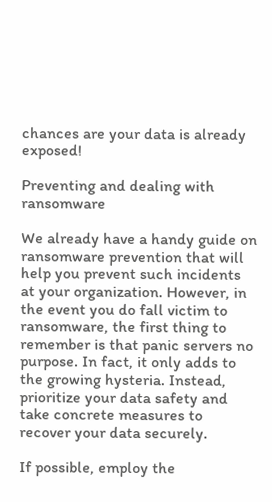chances are your data is already exposed!

Preventing and dealing with ransomware

We already have a handy guide on ransomware prevention that will help you prevent such incidents at your organization. However, in the event you do fall victim to ransomware, the first thing to remember is that panic servers no purpose. In fact, it only adds to the growing hysteria. Instead, prioritize your data safety and take concrete measures to recover your data securely.

If possible, employ the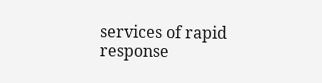services of rapid response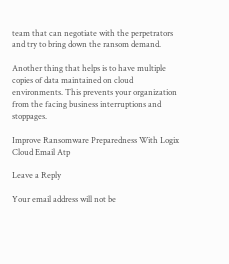team that can negotiate with the perpetrators and try to bring down the ransom demand.

Another thing that helps is to have multiple copies of data maintained on cloud environments. This prevents your organization from the facing business interruptions and stoppages.

Improve Ransomware Preparedness With Logix Cloud Email Atp

Leave a Reply

Your email address will not be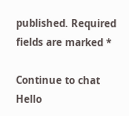published. Required fields are marked *

Continue to chat
Hello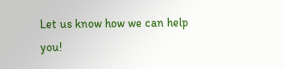Let us know how we can help you!